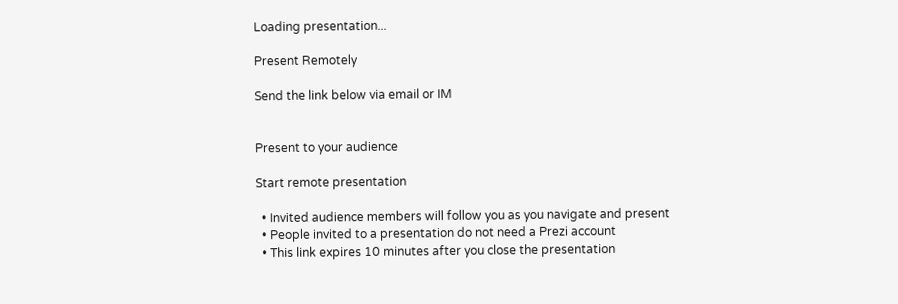Loading presentation...

Present Remotely

Send the link below via email or IM


Present to your audience

Start remote presentation

  • Invited audience members will follow you as you navigate and present
  • People invited to a presentation do not need a Prezi account
  • This link expires 10 minutes after you close the presentation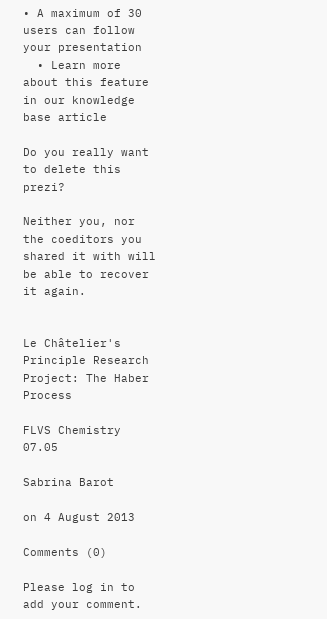• A maximum of 30 users can follow your presentation
  • Learn more about this feature in our knowledge base article

Do you really want to delete this prezi?

Neither you, nor the coeditors you shared it with will be able to recover it again.


Le Châtelier's Principle Research Project: The Haber Process

FLVS Chemistry 07.05

Sabrina Barot

on 4 August 2013

Comments (0)

Please log in to add your comment.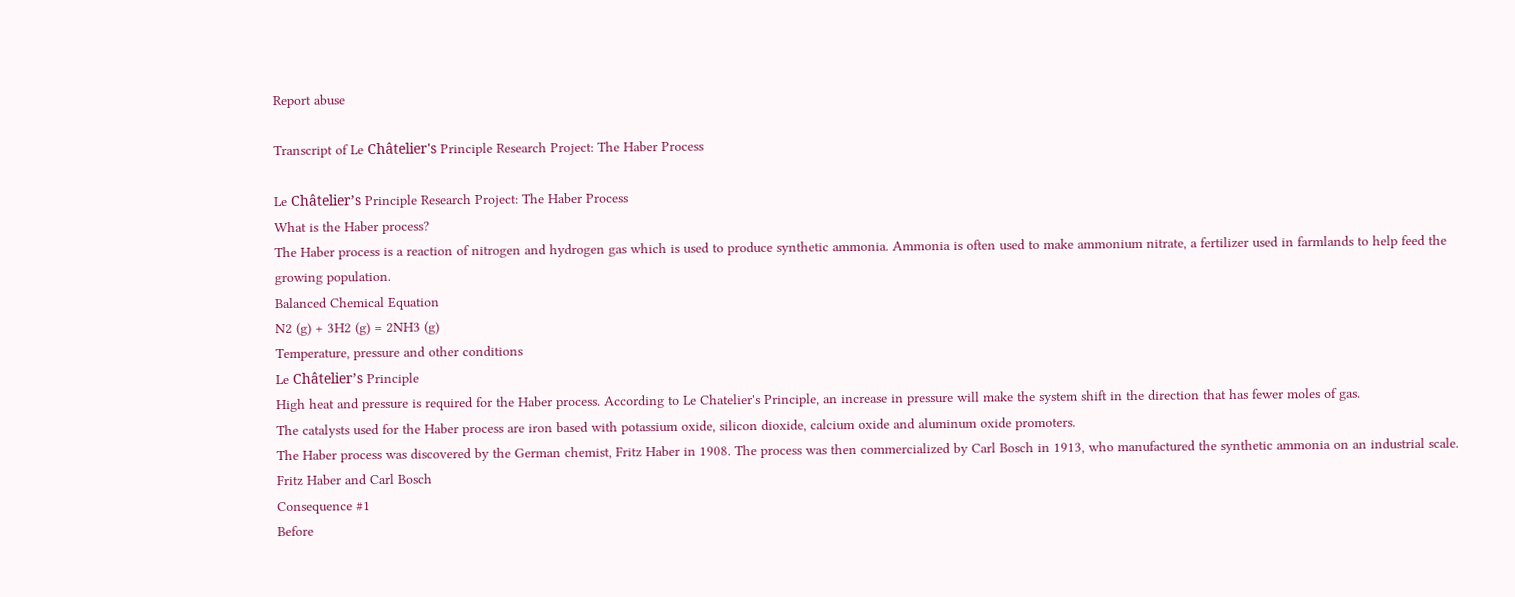Report abuse

Transcript of Le Châtelier's Principle Research Project: The Haber Process

Le Châtelier’s Principle Research Project: The Haber Process
What is the Haber process?
The Haber process is a reaction of nitrogen and hydrogen gas which is used to produce synthetic ammonia. Ammonia is often used to make ammonium nitrate, a fertilizer used in farmlands to help feed the growing population.
Balanced Chemical Equation
N2 (g) + 3H2 (g) = 2NH3 (g)
Temperature, pressure and other conditions
Le Châtelier’s Principle
High heat and pressure is required for the Haber process. According to Le Chatelier's Principle, an increase in pressure will make the system shift in the direction that has fewer moles of gas.
The catalysts used for the Haber process are iron based with potassium oxide, silicon dioxide, calcium oxide and aluminum oxide promoters.
The Haber process was discovered by the German chemist, Fritz Haber in 1908. The process was then commercialized by Carl Bosch in 1913, who manufactured the synthetic ammonia on an industrial scale.
Fritz Haber and Carl Bosch
Consequence #1
Before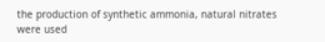the production of synthetic ammonia, natural nitrates were used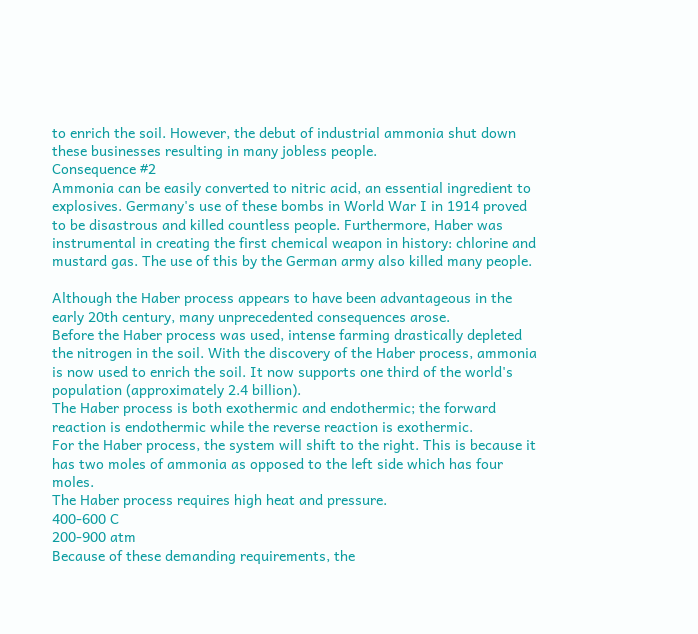to enrich the soil. However, the debut of industrial ammonia shut down these businesses resulting in many jobless people.
Consequence #2
Ammonia can be easily converted to nitric acid, an essential ingredient to explosives. Germany's use of these bombs in World War I in 1914 proved to be disastrous and killed countless people. Furthermore, Haber was instrumental in creating the first chemical weapon in history: chlorine and mustard gas. The use of this by the German army also killed many people.

Although the Haber process appears to have been advantageous in the early 20th century, many unprecedented consequences arose.
Before the Haber process was used, intense farming drastically depleted the nitrogen in the soil. With the discovery of the Haber process, ammonia is now used to enrich the soil. It now supports one third of the world's population (approximately 2.4 billion).
The Haber process is both exothermic and endothermic; the forward reaction is endothermic while the reverse reaction is exothermic.
For the Haber process, the system will shift to the right. This is because it has two moles of ammonia as opposed to the left side which has four moles.
The Haber process requires high heat and pressure.
400-600 C
200-900 atm
Because of these demanding requirements, the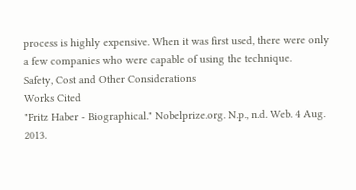process is highly expensive. When it was first used, there were only a few companies who were capable of using the technique.
Safety, Cost and Other Considerations
Works Cited
"Fritz Haber - Biographical." Nobelprize.org. N.p., n.d. Web. 4 Aug. 2013.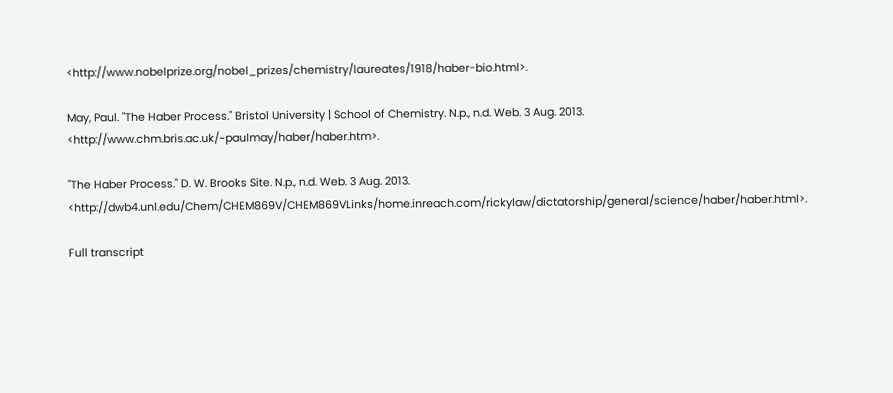<http://www.nobelprize.org/nobel_prizes/chemistry/laureates/1918/haber-bio.html>.

May, Paul. "The Haber Process." Bristol University | School of Chemistry. N.p., n.d. Web. 3 Aug. 2013. <http://www.chm.bris.ac.uk/~paulmay/haber/haber.htm>.

"The Haber Process." D. W. Brooks Site. N.p., n.d. Web. 3 Aug. 2013. <http://dwb4.unl.edu/Chem/CHEM869V/CHEM869VLinks/home.inreach.com/rickylaw/dictatorship/general/science/haber/haber.html>.

Full transcript